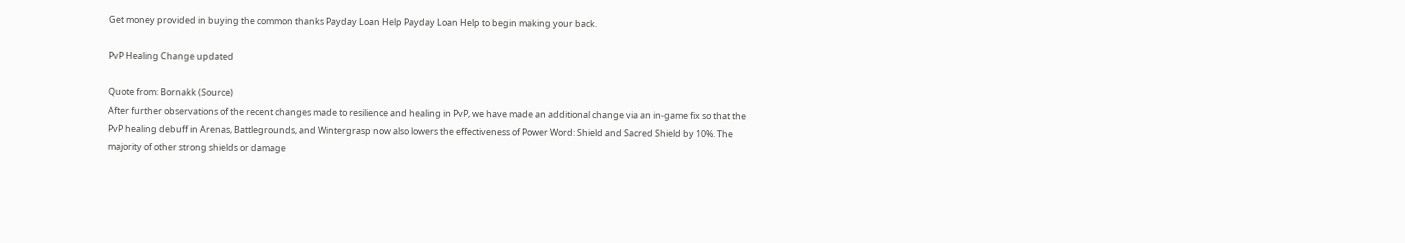Get money provided in buying the common thanks Payday Loan Help Payday Loan Help to begin making your back.

PvP Healing Change updated

Quote from: Bornakk (Source)
After further observations of the recent changes made to resilience and healing in PvP, we have made an additional change via an in-game fix so that the PvP healing debuff in Arenas, Battlegrounds, and Wintergrasp now also lowers the effectiveness of Power Word: Shield and Sacred Shield by 10%. The majority of other strong shields or damage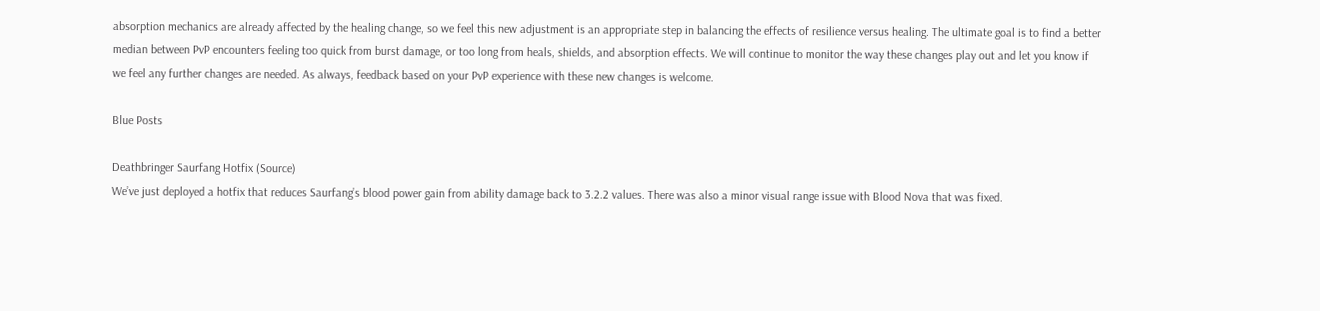absorption mechanics are already affected by the healing change, so we feel this new adjustment is an appropriate step in balancing the effects of resilience versus healing. The ultimate goal is to find a better median between PvP encounters feeling too quick from burst damage, or too long from heals, shields, and absorption effects. We will continue to monitor the way these changes play out and let you know if we feel any further changes are needed. As always, feedback based on your PvP experience with these new changes is welcome.

Blue Posts

Deathbringer Saurfang Hotfix (Source)
We’ve just deployed a hotfix that reduces Saurfang’s blood power gain from ability damage back to 3.2.2 values. There was also a minor visual range issue with Blood Nova that was fixed.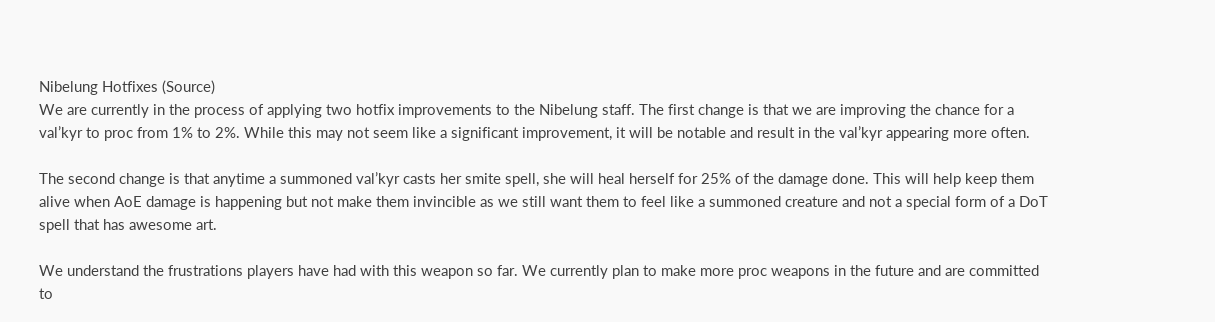Nibelung Hotfixes (Source)
We are currently in the process of applying two hotfix improvements to the Nibelung staff. The first change is that we are improving the chance for a val’kyr to proc from 1% to 2%. While this may not seem like a significant improvement, it will be notable and result in the val’kyr appearing more often.

The second change is that anytime a summoned val’kyr casts her smite spell, she will heal herself for 25% of the damage done. This will help keep them alive when AoE damage is happening but not make them invincible as we still want them to feel like a summoned creature and not a special form of a DoT spell that has awesome art.

We understand the frustrations players have had with this weapon so far. We currently plan to make more proc weapons in the future and are committed to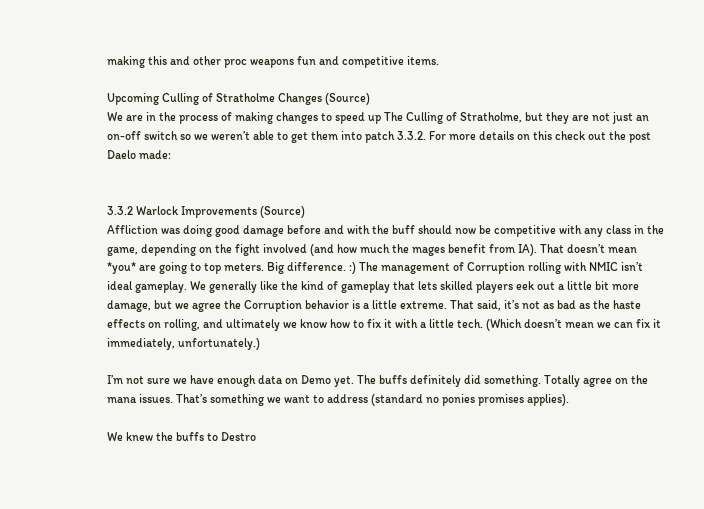making this and other proc weapons fun and competitive items.

Upcoming Culling of Stratholme Changes (Source)
We are in the process of making changes to speed up The Culling of Stratholme, but they are not just an on-off switch so we weren’t able to get them into patch 3.3.2. For more details on this check out the post Daelo made:


3.3.2 Warlock Improvements (Source)
Affliction was doing good damage before and with the buff should now be competitive with any class in the game, depending on the fight involved (and how much the mages benefit from IA). That doesn’t mean *you* are going to top meters. Big difference. :) The management of Corruption rolling with NMIC isn’t ideal gameplay. We generally like the kind of gameplay that lets skilled players eek out a little bit more damage, but we agree the Corruption behavior is a little extreme. That said, it’s not as bad as the haste effects on rolling, and ultimately we know how to fix it with a little tech. (Which doesn’t mean we can fix it immediately, unfortunately.)

I’m not sure we have enough data on Demo yet. The buffs definitely did something. Totally agree on the mana issues. That’s something we want to address (standard no ponies promises applies).

We knew the buffs to Destro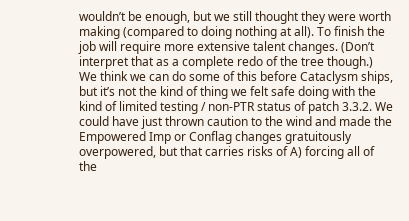wouldn’t be enough, but we still thought they were worth making (compared to doing nothing at all). To finish the job will require more extensive talent changes. (Don’t interpret that as a complete redo of the tree though.) We think we can do some of this before Cataclysm ships, but it’s not the kind of thing we felt safe doing with the kind of limited testing / non-PTR status of patch 3.3.2. We could have just thrown caution to the wind and made the Empowered Imp or Conflag changes gratuitously overpowered, but that carries risks of A) forcing all of the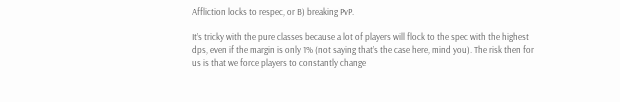Affliction locks to respec, or B) breaking PvP.

It’s tricky with the pure classes because a lot of players will flock to the spec with the highest dps, even if the margin is only 1% (not saying that’s the case here, mind you). The risk then for us is that we force players to constantly change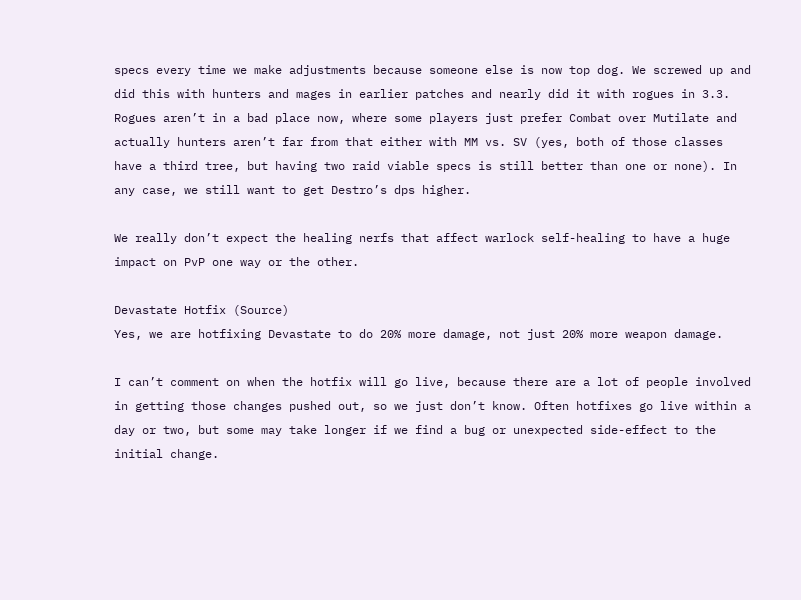specs every time we make adjustments because someone else is now top dog. We screwed up and did this with hunters and mages in earlier patches and nearly did it with rogues in 3.3. Rogues aren’t in a bad place now, where some players just prefer Combat over Mutilate and actually hunters aren’t far from that either with MM vs. SV (yes, both of those classes have a third tree, but having two raid viable specs is still better than one or none). In any case, we still want to get Destro’s dps higher.

We really don’t expect the healing nerfs that affect warlock self-healing to have a huge impact on PvP one way or the other.

Devastate Hotfix (Source)
Yes, we are hotfixing Devastate to do 20% more damage, not just 20% more weapon damage.

I can’t comment on when the hotfix will go live, because there are a lot of people involved in getting those changes pushed out, so we just don’t know. Often hotfixes go live within a day or two, but some may take longer if we find a bug or unexpected side-effect to the initial change.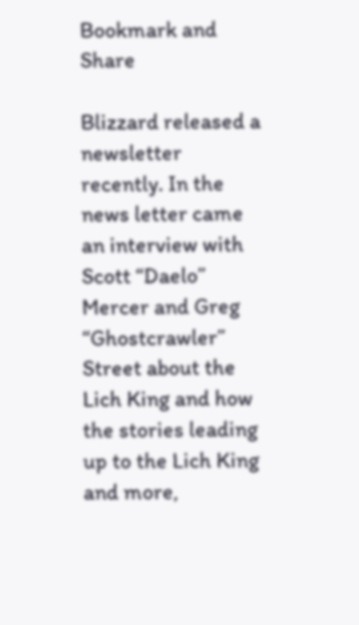Bookmark and Share

Blizzard released a newsletter recently. In the news letter came an interview with Scott “Daelo” Mercer and Greg “Ghostcrawler” Street about the Lich King and how the stories leading up to the Lich King and more,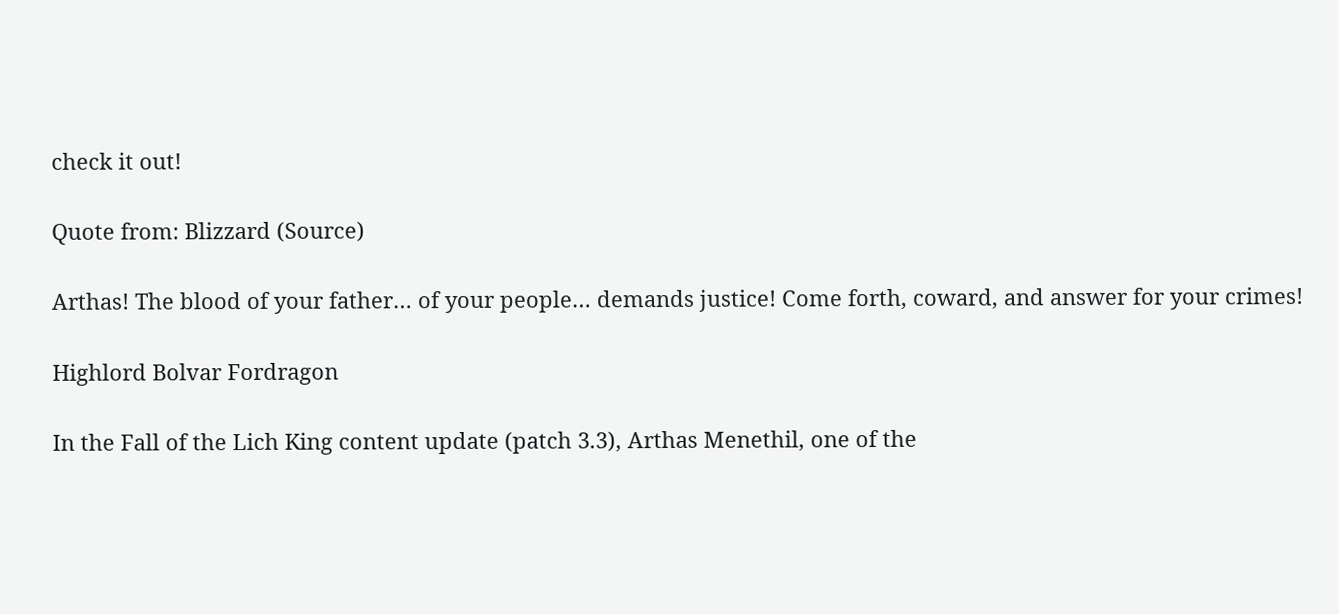check it out!

Quote from: Blizzard (Source)

Arthas! The blood of your father… of your people… demands justice! Come forth, coward, and answer for your crimes!

Highlord Bolvar Fordragon

In the Fall of the Lich King content update (patch 3.3), Arthas Menethil, one of the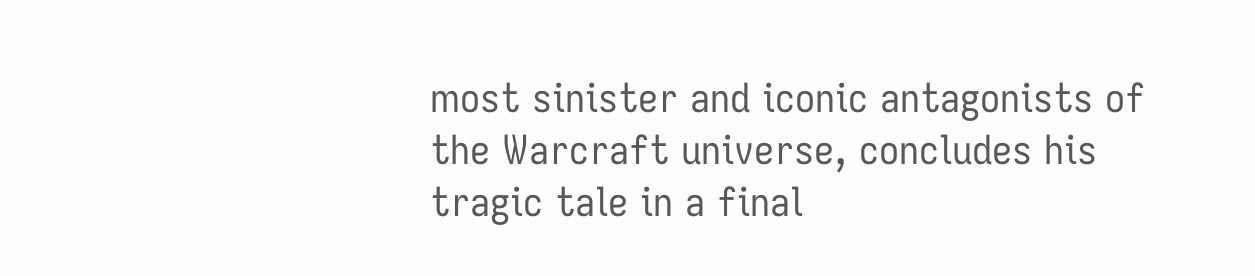most sinister and iconic antagonists of the Warcraft universe, concludes his tragic tale in a final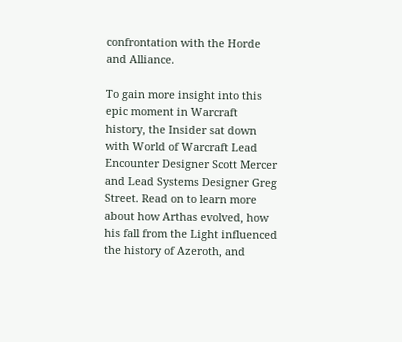confrontation with the Horde and Alliance.

To gain more insight into this epic moment in Warcraft history, the Insider sat down with World of Warcraft Lead Encounter Designer Scott Mercer and Lead Systems Designer Greg Street. Read on to learn more about how Arthas evolved, how his fall from the Light influenced the history of Azeroth, and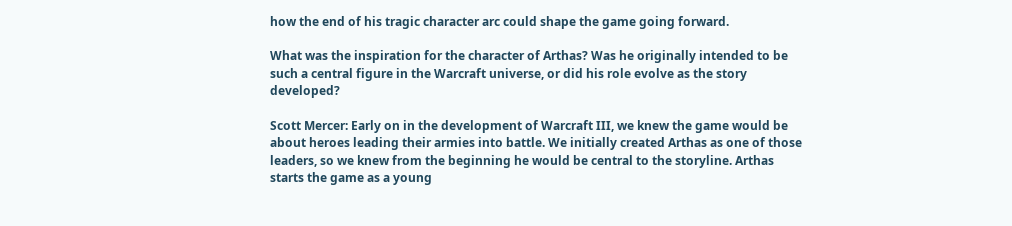how the end of his tragic character arc could shape the game going forward.

What was the inspiration for the character of Arthas? Was he originally intended to be such a central figure in the Warcraft universe, or did his role evolve as the story developed?

Scott Mercer: Early on in the development of Warcraft III, we knew the game would be about heroes leading their armies into battle. We initially created Arthas as one of those leaders, so we knew from the beginning he would be central to the storyline. Arthas starts the game as a young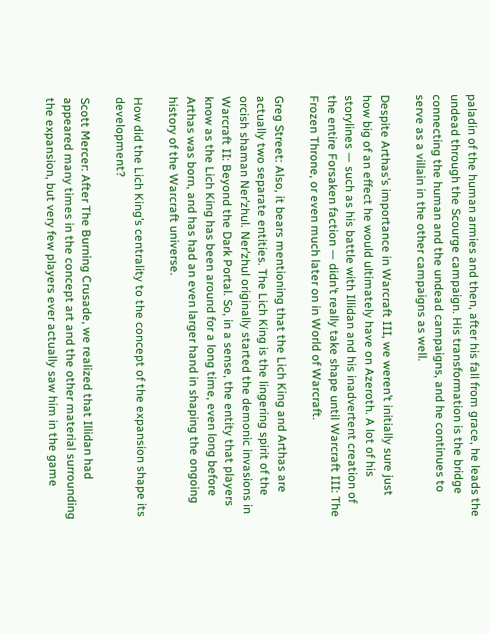paladin of the human armies and then, after his fall from grace, he leads the undead through the Scourge campaign. His transformation is the bridge connecting the human and the undead campaigns, and he continues to serve as a villain in the other campaigns as well.

Despite Arthas’s importance in Warcraft III, we weren’t initially sure just how big of an effect he would ultimately have on Azeroth. A lot of his storylines — such as his battle with Illidan and his inadvertent creation of the entire Forsaken faction — didn’t really take shape until Warcraft III: The Frozen Throne, or even much later on in World of Warcraft.

Greg Street: Also, it bears mentioning that the Lich King and Arthas are actually two separate entities. The Lich King is the lingering spirit of the orcish shaman Ner’zhul. Ner’zhul originally started the demonic invasions in Warcraft II: Beyond the Dark Portal. So, in a sense, the entity that players know as the Lich King has been around for a long time, even long before Arthas was born, and has had an even larger hand in shaping the ongoing history of the Warcraft universe.

How did the Lich King’s centrality to the concept of the expansion shape its development?

Scott Mercer: After The Burning Crusade, we realized that Illidan had appeared many times in the concept art and the other material surrounding the expansion, but very few players ever actually saw him in the game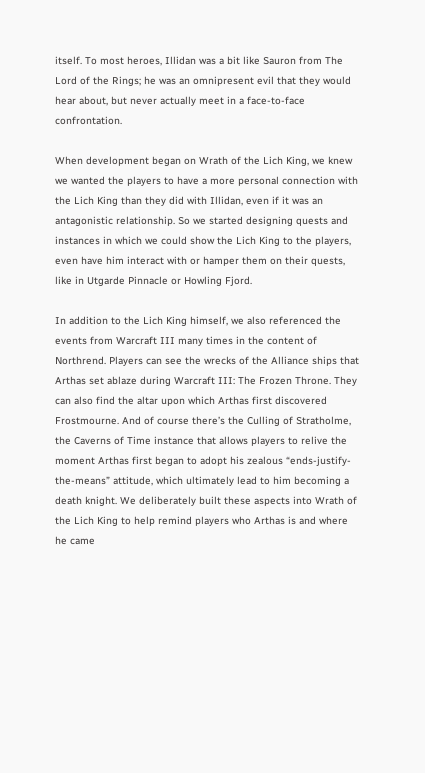itself. To most heroes, Illidan was a bit like Sauron from The Lord of the Rings; he was an omnipresent evil that they would hear about, but never actually meet in a face-to-face confrontation.

When development began on Wrath of the Lich King, we knew we wanted the players to have a more personal connection with the Lich King than they did with Illidan, even if it was an antagonistic relationship. So we started designing quests and instances in which we could show the Lich King to the players, even have him interact with or hamper them on their quests, like in Utgarde Pinnacle or Howling Fjord.

In addition to the Lich King himself, we also referenced the events from Warcraft III many times in the content of Northrend. Players can see the wrecks of the Alliance ships that Arthas set ablaze during Warcraft III: The Frozen Throne. They can also find the altar upon which Arthas first discovered Frostmourne. And of course there’s the Culling of Stratholme, the Caverns of Time instance that allows players to relive the moment Arthas first began to adopt his zealous “ends-justify-the-means” attitude, which ultimately lead to him becoming a death knight. We deliberately built these aspects into Wrath of the Lich King to help remind players who Arthas is and where he came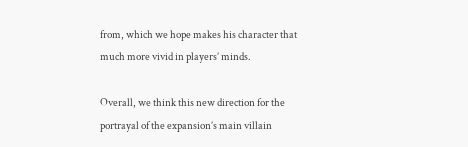from, which we hope makes his character that much more vivid in players’ minds.

Overall, we think this new direction for the portrayal of the expansion’s main villain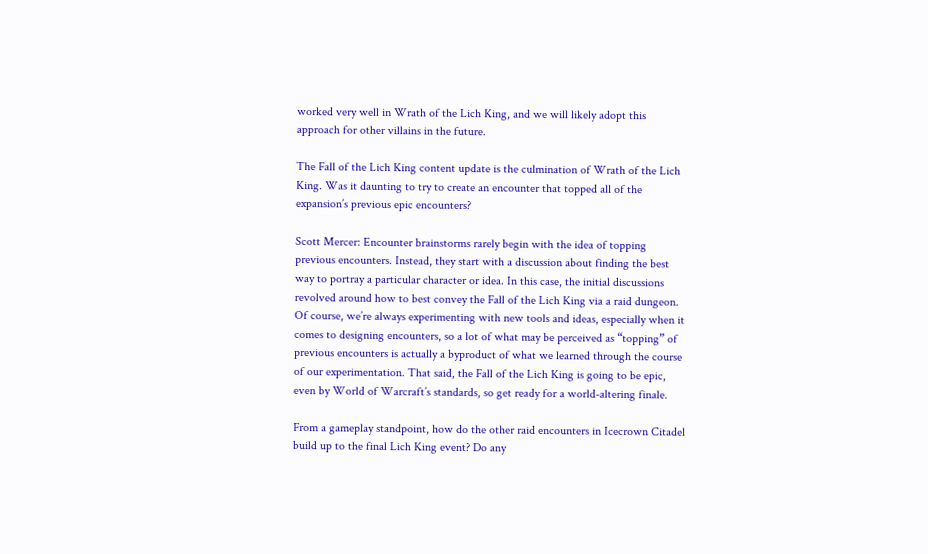worked very well in Wrath of the Lich King, and we will likely adopt this approach for other villains in the future.

The Fall of the Lich King content update is the culmination of Wrath of the Lich King. Was it daunting to try to create an encounter that topped all of the expansion’s previous epic encounters?

Scott Mercer: Encounter brainstorms rarely begin with the idea of topping previous encounters. Instead, they start with a discussion about finding the best way to portray a particular character or idea. In this case, the initial discussions revolved around how to best convey the Fall of the Lich King via a raid dungeon. Of course, we’re always experimenting with new tools and ideas, especially when it comes to designing encounters, so a lot of what may be perceived as “topping” of previous encounters is actually a byproduct of what we learned through the course of our experimentation. That said, the Fall of the Lich King is going to be epic, even by World of Warcraft’s standards, so get ready for a world-altering finale.

From a gameplay standpoint, how do the other raid encounters in Icecrown Citadel build up to the final Lich King event? Do any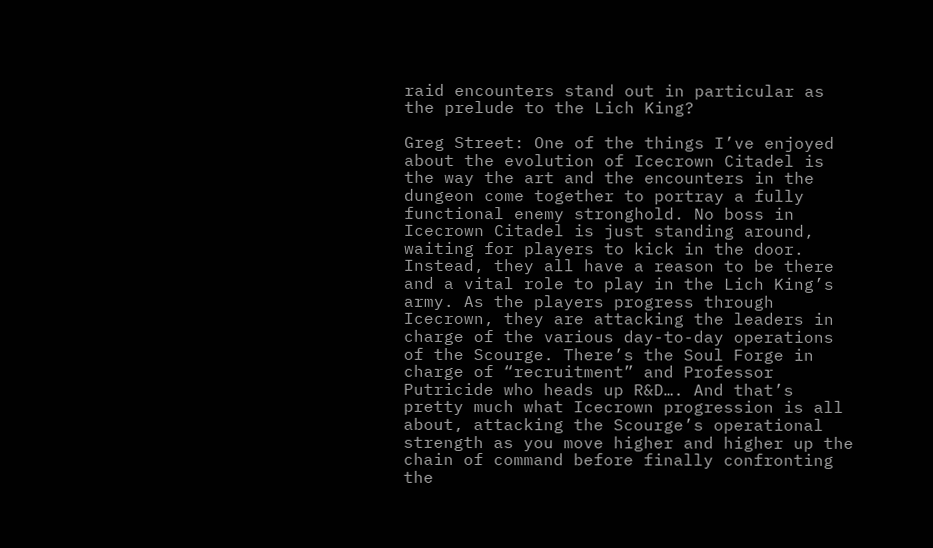raid encounters stand out in particular as the prelude to the Lich King?

Greg Street: One of the things I’ve enjoyed about the evolution of Icecrown Citadel is the way the art and the encounters in the dungeon come together to portray a fully functional enemy stronghold. No boss in Icecrown Citadel is just standing around, waiting for players to kick in the door. Instead, they all have a reason to be there and a vital role to play in the Lich King’s army. As the players progress through Icecrown, they are attacking the leaders in charge of the various day-to-day operations of the Scourge. There’s the Soul Forge in charge of “recruitment” and Professor Putricide who heads up R&D…. And that’s pretty much what Icecrown progression is all about, attacking the Scourge’s operational strength as you move higher and higher up the chain of command before finally confronting the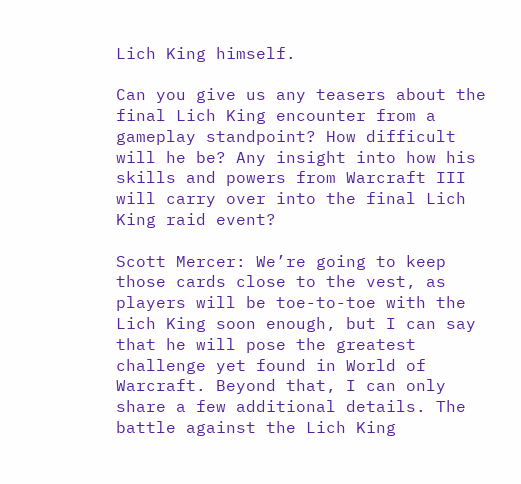Lich King himself.

Can you give us any teasers about the final Lich King encounter from a gameplay standpoint? How difficult will he be? Any insight into how his skills and powers from Warcraft III will carry over into the final Lich King raid event?

Scott Mercer: We’re going to keep those cards close to the vest, as players will be toe-to-toe with the Lich King soon enough, but I can say that he will pose the greatest challenge yet found in World of Warcraft. Beyond that, I can only share a few additional details. The battle against the Lich King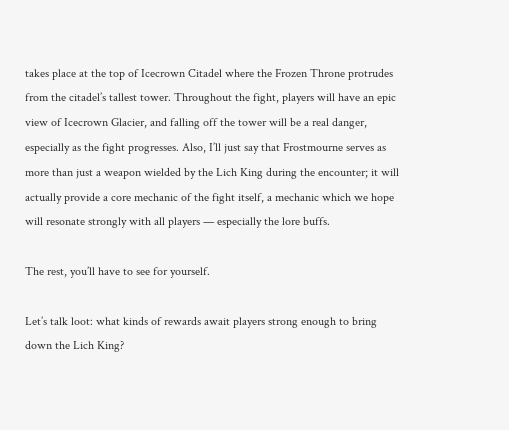takes place at the top of Icecrown Citadel where the Frozen Throne protrudes from the citadel’s tallest tower. Throughout the fight, players will have an epic view of Icecrown Glacier, and falling off the tower will be a real danger, especially as the fight progresses. Also, I’ll just say that Frostmourne serves as more than just a weapon wielded by the Lich King during the encounter; it will actually provide a core mechanic of the fight itself, a mechanic which we hope will resonate strongly with all players — especially the lore buffs.

The rest, you’ll have to see for yourself.

Let’s talk loot: what kinds of rewards await players strong enough to bring down the Lich King?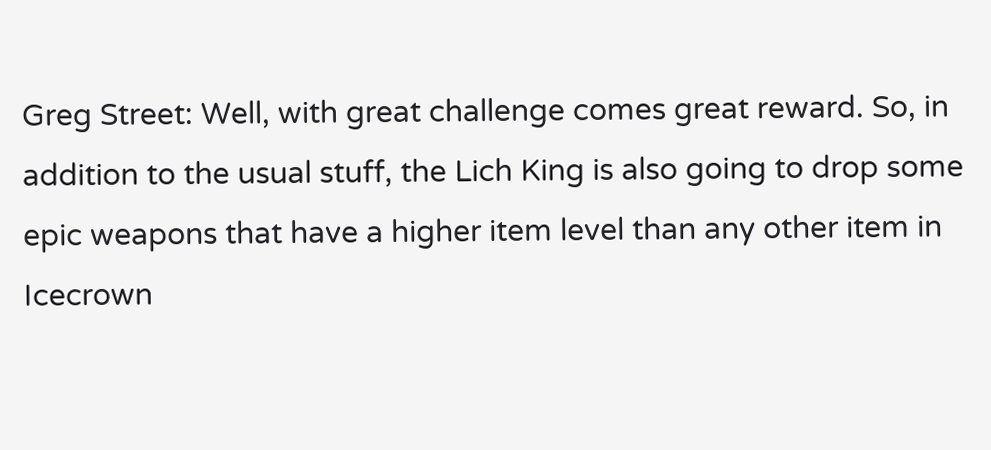Greg Street: Well, with great challenge comes great reward. So, in addition to the usual stuff, the Lich King is also going to drop some epic weapons that have a higher item level than any other item in Icecrown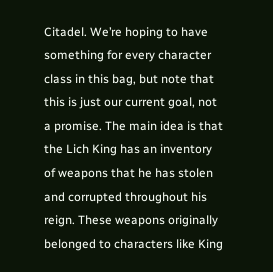Citadel. We’re hoping to have something for every character class in this bag, but note that this is just our current goal, not a promise. The main idea is that the Lich King has an inventory of weapons that he has stolen and corrupted throughout his reign. These weapons originally belonged to characters like King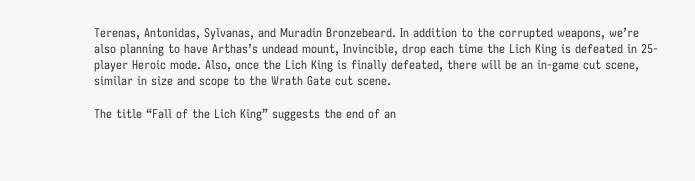Terenas, Antonidas, Sylvanas, and Muradin Bronzebeard. In addition to the corrupted weapons, we’re also planning to have Arthas’s undead mount, Invincible, drop each time the Lich King is defeated in 25-player Heroic mode. Also, once the Lich King is finally defeated, there will be an in-game cut scene, similar in size and scope to the Wrath Gate cut scene.

The title “Fall of the Lich King” suggests the end of an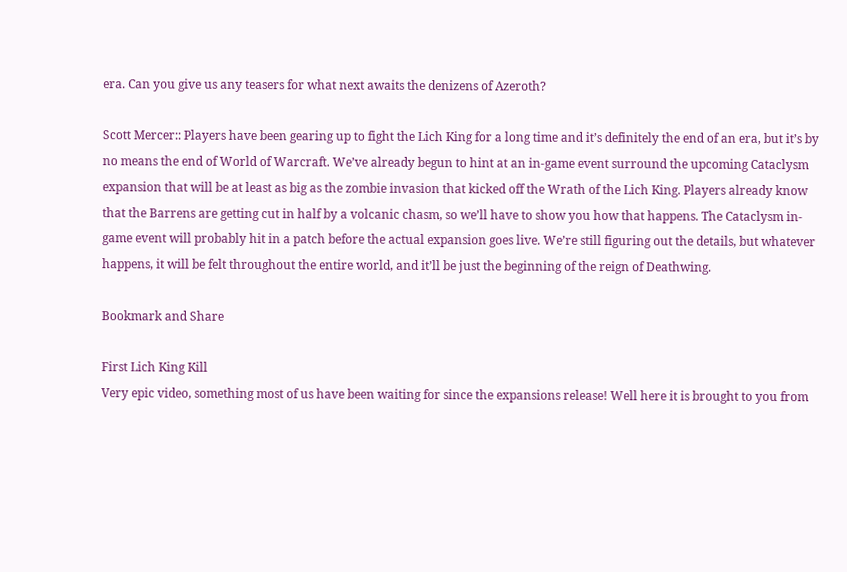era. Can you give us any teasers for what next awaits the denizens of Azeroth?

Scott Mercer:: Players have been gearing up to fight the Lich King for a long time and it’s definitely the end of an era, but it’s by no means the end of World of Warcraft. We’ve already begun to hint at an in-game event surround the upcoming Cataclysm expansion that will be at least as big as the zombie invasion that kicked off the Wrath of the Lich King. Players already know that the Barrens are getting cut in half by a volcanic chasm, so we’ll have to show you how that happens. The Cataclysm in-game event will probably hit in a patch before the actual expansion goes live. We’re still figuring out the details, but whatever happens, it will be felt throughout the entire world, and it’ll be just the beginning of the reign of Deathwing.

Bookmark and Share

First Lich King Kill
Very epic video, something most of us have been waiting for since the expansions release! Well here it is brought to you from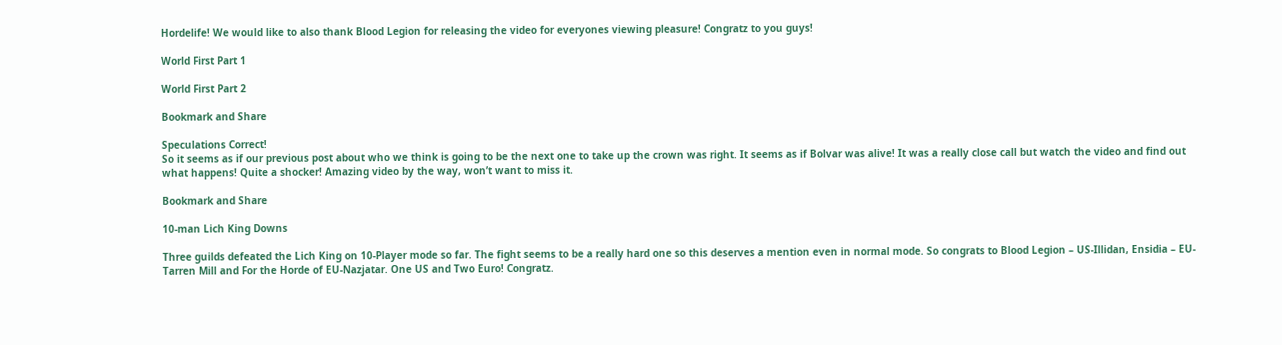Hordelife! We would like to also thank Blood Legion for releasing the video for everyones viewing pleasure! Congratz to you guys!

World First Part 1

World First Part 2

Bookmark and Share

Speculations Correct!
So it seems as if our previous post about who we think is going to be the next one to take up the crown was right. It seems as if Bolvar was alive! It was a really close call but watch the video and find out what happens! Quite a shocker! Amazing video by the way, won’t want to miss it.

Bookmark and Share

10-man Lich King Downs

Three guilds defeated the Lich King on 10-Player mode so far. The fight seems to be a really hard one so this deserves a mention even in normal mode. So congrats to Blood Legion – US-Illidan, Ensidia – EU-Tarren Mill and For the Horde of EU-Nazjatar. One US and Two Euro! Congratz.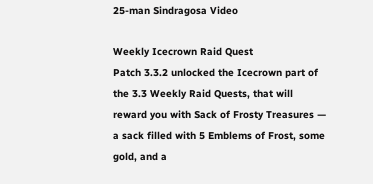25-man Sindragosa Video

Weekly Icecrown Raid Quest
Patch 3.3.2 unlocked the Icecrown part of the 3.3 Weekly Raid Quests, that will reward you with Sack of Frosty Treasures — a sack filled with 5 Emblems of Frost, some gold, and a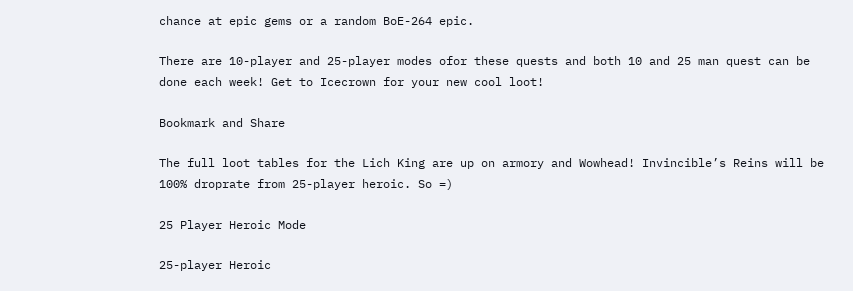chance at epic gems or a random BoE-264 epic.

There are 10-player and 25-player modes ofor these quests and both 10 and 25 man quest can be done each week! Get to Icecrown for your new cool loot!

Bookmark and Share

The full loot tables for the Lich King are up on armory and Wowhead! Invincible’s Reins will be 100% droprate from 25-player heroic. So =)

25 Player Heroic Mode

25-player Heroic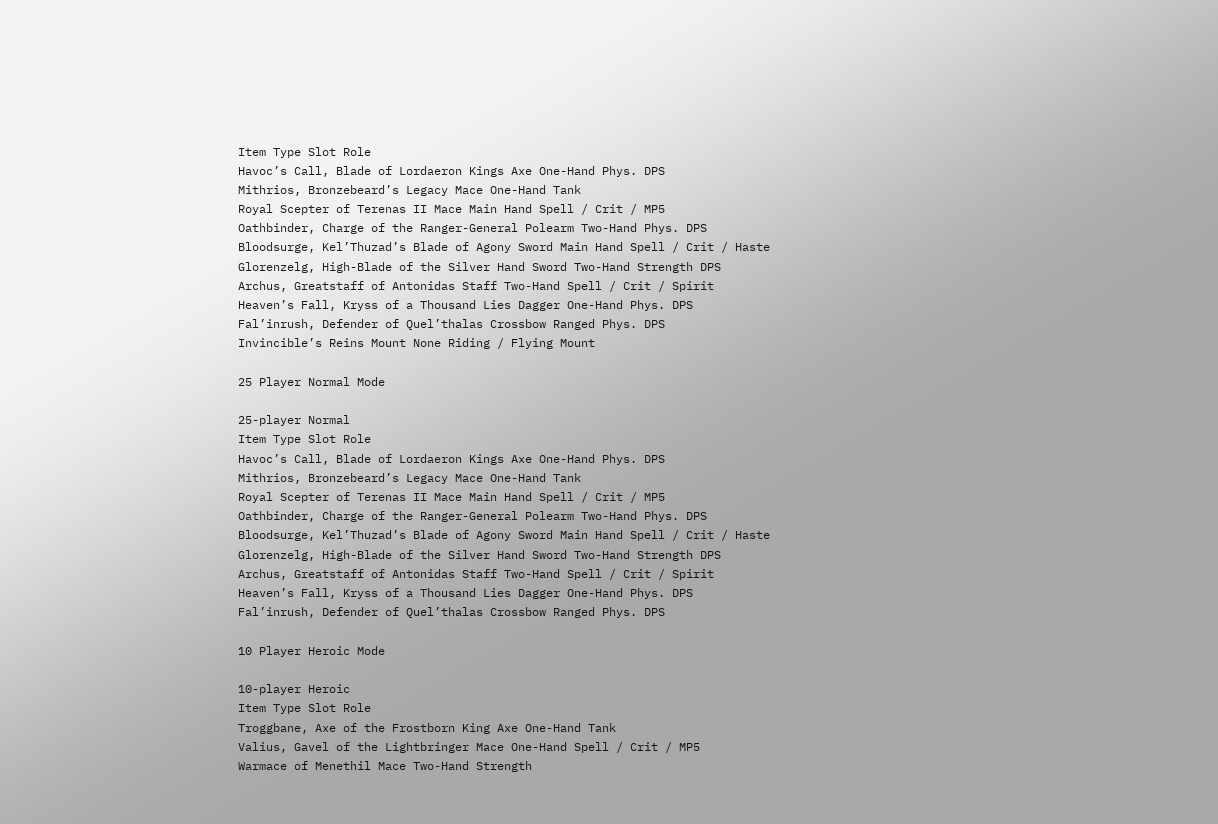Item Type Slot Role
Havoc’s Call, Blade of Lordaeron Kings Axe One-Hand Phys. DPS
Mithrios, Bronzebeard’s Legacy Mace One-Hand Tank
Royal Scepter of Terenas II Mace Main Hand Spell / Crit / MP5
Oathbinder, Charge of the Ranger-General Polearm Two-Hand Phys. DPS
Bloodsurge, Kel’Thuzad’s Blade of Agony Sword Main Hand Spell / Crit / Haste
Glorenzelg, High-Blade of the Silver Hand Sword Two-Hand Strength DPS
Archus, Greatstaff of Antonidas Staff Two-Hand Spell / Crit / Spirit
Heaven’s Fall, Kryss of a Thousand Lies Dagger One-Hand Phys. DPS
Fal’inrush, Defender of Quel’thalas Crossbow Ranged Phys. DPS
Invincible’s Reins Mount None Riding / Flying Mount

25 Player Normal Mode

25-player Normal
Item Type Slot Role
Havoc’s Call, Blade of Lordaeron Kings Axe One-Hand Phys. DPS
Mithrios, Bronzebeard’s Legacy Mace One-Hand Tank
Royal Scepter of Terenas II Mace Main Hand Spell / Crit / MP5
Oathbinder, Charge of the Ranger-General Polearm Two-Hand Phys. DPS
Bloodsurge, Kel’Thuzad’s Blade of Agony Sword Main Hand Spell / Crit / Haste
Glorenzelg, High-Blade of the Silver Hand Sword Two-Hand Strength DPS
Archus, Greatstaff of Antonidas Staff Two-Hand Spell / Crit / Spirit
Heaven’s Fall, Kryss of a Thousand Lies Dagger One-Hand Phys. DPS
Fal’inrush, Defender of Quel’thalas Crossbow Ranged Phys. DPS

10 Player Heroic Mode

10-player Heroic
Item Type Slot Role
Troggbane, Axe of the Frostborn King Axe One-Hand Tank
Valius, Gavel of the Lightbringer Mace One-Hand Spell / Crit / MP5
Warmace of Menethil Mace Two-Hand Strength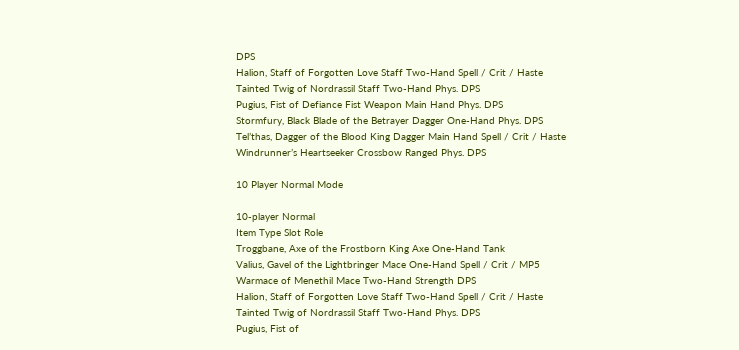DPS
Halion, Staff of Forgotten Love Staff Two-Hand Spell / Crit / Haste
Tainted Twig of Nordrassil Staff Two-Hand Phys. DPS
Pugius, Fist of Defiance Fist Weapon Main Hand Phys. DPS
Stormfury, Black Blade of the Betrayer Dagger One-Hand Phys. DPS
Tel’thas, Dagger of the Blood King Dagger Main Hand Spell / Crit / Haste
Windrunner’s Heartseeker Crossbow Ranged Phys. DPS

10 Player Normal Mode

10-player Normal
Item Type Slot Role
Troggbane, Axe of the Frostborn King Axe One-Hand Tank
Valius, Gavel of the Lightbringer Mace One-Hand Spell / Crit / MP5
Warmace of Menethil Mace Two-Hand Strength DPS
Halion, Staff of Forgotten Love Staff Two-Hand Spell / Crit / Haste
Tainted Twig of Nordrassil Staff Two-Hand Phys. DPS
Pugius, Fist of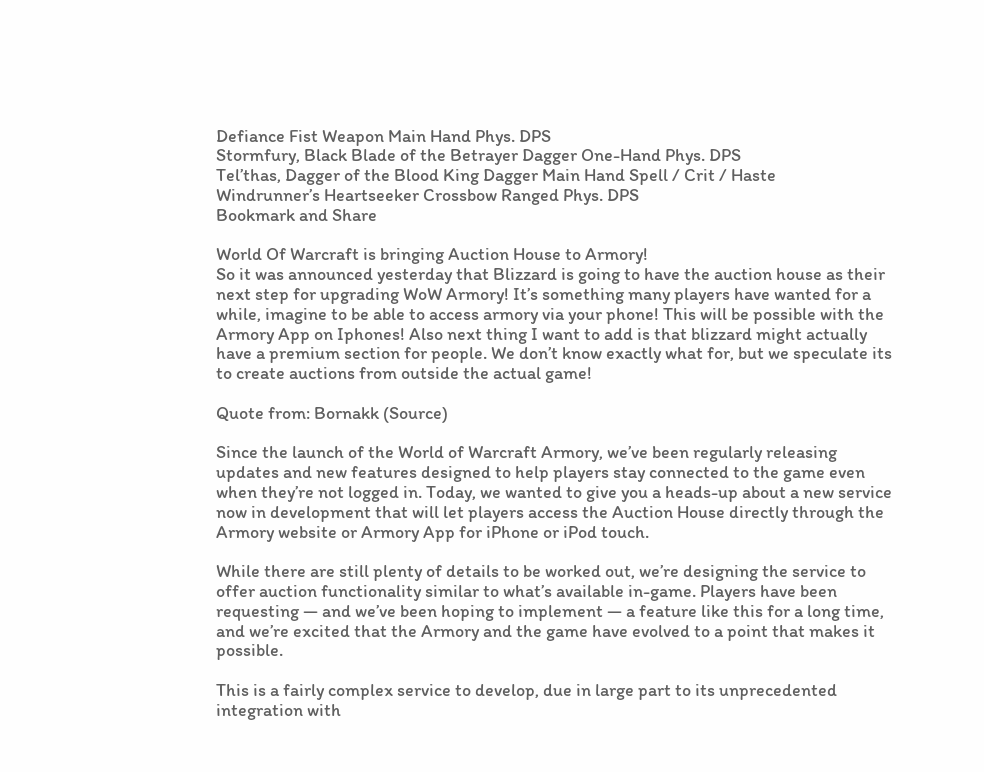Defiance Fist Weapon Main Hand Phys. DPS
Stormfury, Black Blade of the Betrayer Dagger One-Hand Phys. DPS
Tel’thas, Dagger of the Blood King Dagger Main Hand Spell / Crit / Haste
Windrunner’s Heartseeker Crossbow Ranged Phys. DPS
Bookmark and Share

World Of Warcraft is bringing Auction House to Armory!
So it was announced yesterday that Blizzard is going to have the auction house as their next step for upgrading WoW Armory! It’s something many players have wanted for a while, imagine to be able to access armory via your phone! This will be possible with the Armory App on Iphones! Also next thing I want to add is that blizzard might actually have a premium section for people. We don’t know exactly what for, but we speculate its to create auctions from outside the actual game!

Quote from: Bornakk (Source)

Since the launch of the World of Warcraft Armory, we’ve been regularly releasing updates and new features designed to help players stay connected to the game even when they’re not logged in. Today, we wanted to give you a heads-up about a new service now in development that will let players access the Auction House directly through the Armory website or Armory App for iPhone or iPod touch.

While there are still plenty of details to be worked out, we’re designing the service to offer auction functionality similar to what’s available in-game. Players have been requesting — and we’ve been hoping to implement — a feature like this for a long time, and we’re excited that the Armory and the game have evolved to a point that makes it possible.

This is a fairly complex service to develop, due in large part to its unprecedented integration with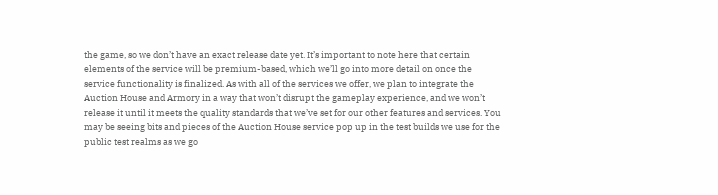the game, so we don’t have an exact release date yet. It’s important to note here that certain elements of the service will be premium-based, which we’ll go into more detail on once the service functionality is finalized. As with all of the services we offer, we plan to integrate the Auction House and Armory in a way that won’t disrupt the gameplay experience, and we won’t release it until it meets the quality standards that we’ve set for our other features and services. You may be seeing bits and pieces of the Auction House service pop up in the test builds we use for the public test realms as we go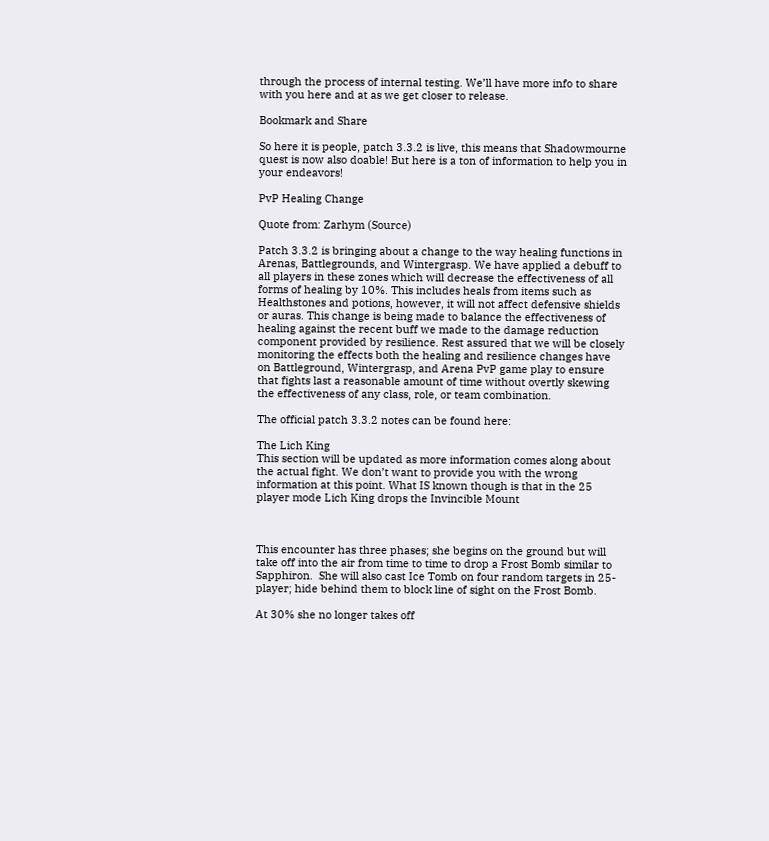through the process of internal testing. We’ll have more info to share with you here and at as we get closer to release.

Bookmark and Share

So here it is people, patch 3.3.2 is live, this means that Shadowmourne quest is now also doable! But here is a ton of information to help you in your endeavors!

PvP Healing Change

Quote from: Zarhym (Source)

Patch 3.3.2 is bringing about a change to the way healing functions in Arenas, Battlegrounds, and Wintergrasp. We have applied a debuff to all players in these zones which will decrease the effectiveness of all forms of healing by 10%. This includes heals from items such as Healthstones and potions, however, it will not affect defensive shields or auras. This change is being made to balance the effectiveness of healing against the recent buff we made to the damage reduction component provided by resilience. Rest assured that we will be closely monitoring the effects both the healing and resilience changes have on Battleground, Wintergrasp, and Arena PvP game play to ensure that fights last a reasonable amount of time without overtly skewing the effectiveness of any class, role, or team combination.

The official patch 3.3.2 notes can be found here:

The Lich King
This section will be updated as more information comes along about the actual fight. We don’t want to provide you with the wrong information at this point. What IS known though is that in the 25 player mode Lich King drops the Invincible Mount



This encounter has three phases; she begins on the ground but will take off into the air from time to time to drop a Frost Bomb similar to Sapphiron.  She will also cast Ice Tomb on four random targets in 25-player; hide behind them to block line of sight on the Frost Bomb.

At 30% she no longer takes off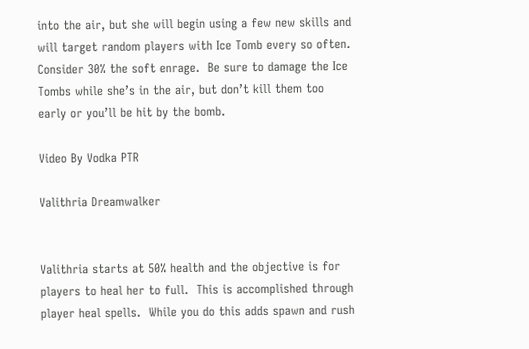into the air, but she will begin using a few new skills and will target random players with Ice Tomb every so often.  Consider 30% the soft enrage.  Be sure to damage the Ice Tombs while she’s in the air, but don’t kill them too early or you’ll be hit by the bomb.

Video By Vodka PTR

Valithria Dreamwalker


Valithria starts at 50% health and the objective is for players to heal her to full.  This is accomplished through player heal spells.  While you do this adds spawn and rush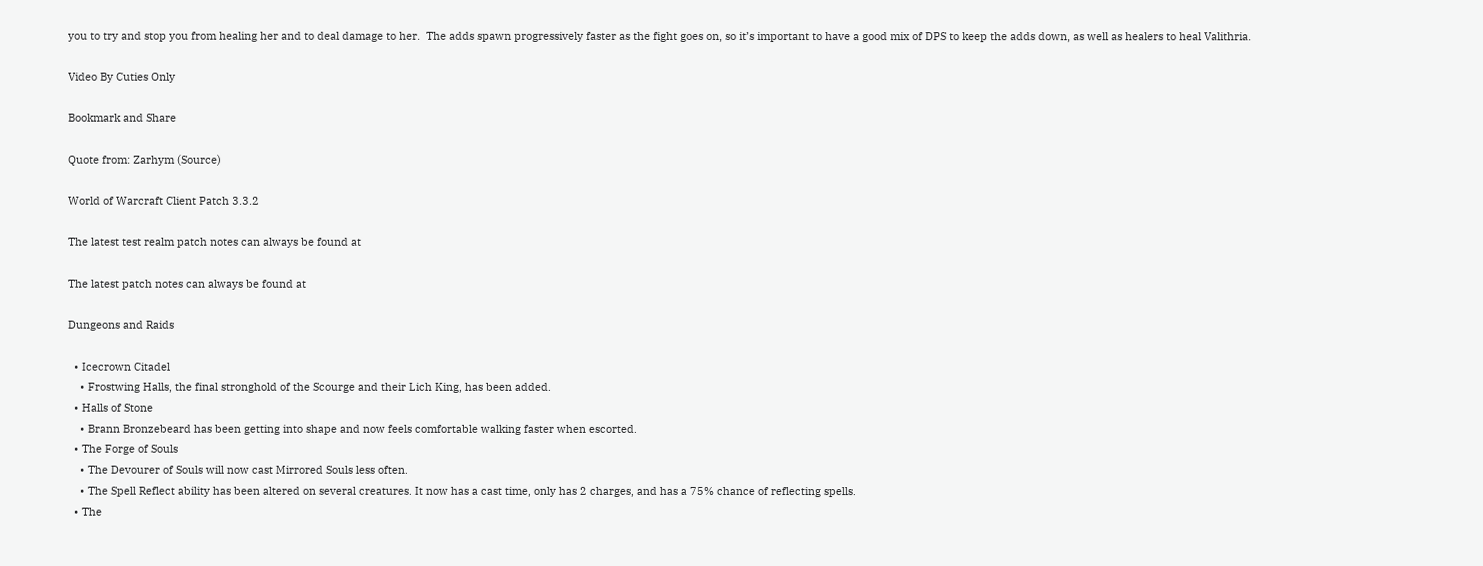you to try and stop you from healing her and to deal damage to her.  The adds spawn progressively faster as the fight goes on, so it’s important to have a good mix of DPS to keep the adds down, as well as healers to heal Valithria.

Video By Cuties Only

Bookmark and Share

Quote from: Zarhym (Source)

World of Warcraft Client Patch 3.3.2

The latest test realm patch notes can always be found at

The latest patch notes can always be found at

Dungeons and Raids

  • Icecrown Citadel
    • Frostwing Halls, the final stronghold of the Scourge and their Lich King, has been added.
  • Halls of Stone
    • Brann Bronzebeard has been getting into shape and now feels comfortable walking faster when escorted.
  • The Forge of Souls
    • The Devourer of Souls will now cast Mirrored Souls less often.
    • The Spell Reflect ability has been altered on several creatures. It now has a cast time, only has 2 charges, and has a 75% chance of reflecting spells.
  • The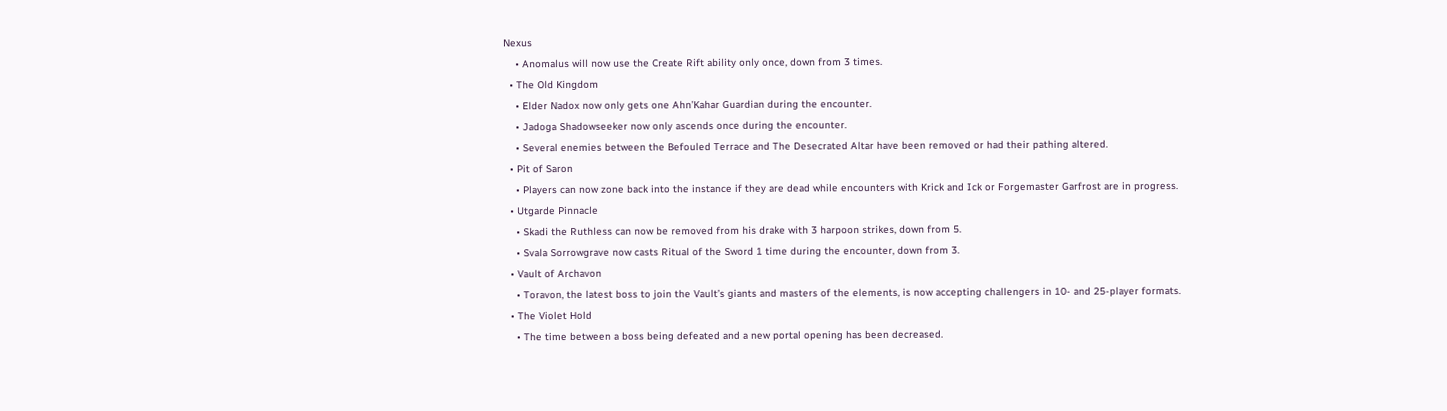Nexus
    • Anomalus will now use the Create Rift ability only once, down from 3 times.
  • The Old Kingdom
    • Elder Nadox now only gets one Ahn’Kahar Guardian during the encounter.
    • Jadoga Shadowseeker now only ascends once during the encounter.
    • Several enemies between the Befouled Terrace and The Desecrated Altar have been removed or had their pathing altered.
  • Pit of Saron
    • Players can now zone back into the instance if they are dead while encounters with Krick and Ick or Forgemaster Garfrost are in progress.
  • Utgarde Pinnacle
    • Skadi the Ruthless can now be removed from his drake with 3 harpoon strikes, down from 5.
    • Svala Sorrowgrave now casts Ritual of the Sword 1 time during the encounter, down from 3.
  • Vault of Archavon
    • Toravon, the latest boss to join the Vault’s giants and masters of the elements, is now accepting challengers in 10- and 25-player formats.
  • The Violet Hold
    • The time between a boss being defeated and a new portal opening has been decreased.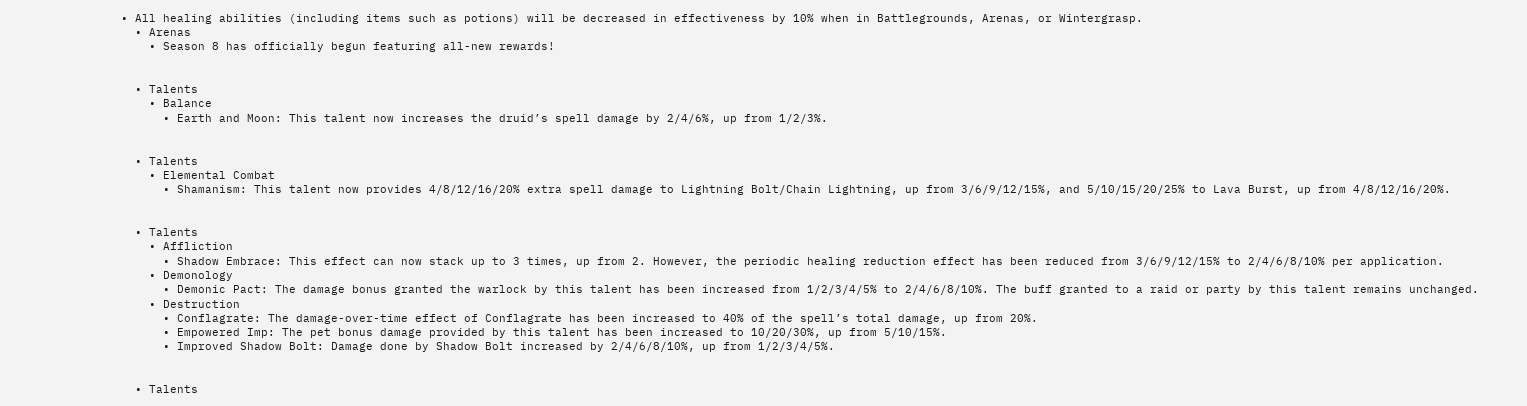• All healing abilities (including items such as potions) will be decreased in effectiveness by 10% when in Battlegrounds, Arenas, or Wintergrasp.
  • Arenas
    • Season 8 has officially begun featuring all-new rewards!


  • Talents
    • Balance
      • Earth and Moon: This talent now increases the druid’s spell damage by 2/4/6%, up from 1/2/3%.


  • Talents
    • Elemental Combat
      • Shamanism: This talent now provides 4/8/12/16/20% extra spell damage to Lightning Bolt/Chain Lightning, up from 3/6/9/12/15%, and 5/10/15/20/25% to Lava Burst, up from 4/8/12/16/20%.


  • Talents
    • Affliction
      • Shadow Embrace: This effect can now stack up to 3 times, up from 2. However, the periodic healing reduction effect has been reduced from 3/6/9/12/15% to 2/4/6/8/10% per application.
    • Demonology
      • Demonic Pact: The damage bonus granted the warlock by this talent has been increased from 1/2/3/4/5% to 2/4/6/8/10%. The buff granted to a raid or party by this talent remains unchanged.
    • Destruction
      • Conflagrate: The damage-over-time effect of Conflagrate has been increased to 40% of the spell’s total damage, up from 20%.
      • Empowered Imp: The pet bonus damage provided by this talent has been increased to 10/20/30%, up from 5/10/15%.
      • Improved Shadow Bolt: Damage done by Shadow Bolt increased by 2/4/6/8/10%, up from 1/2/3/4/5%.


  • Talents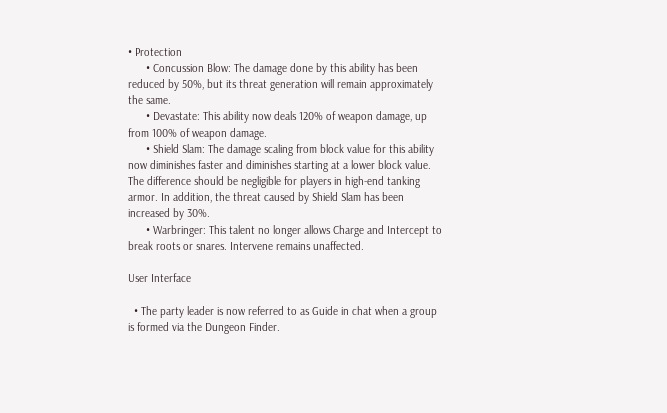• Protection
      • Concussion Blow: The damage done by this ability has been reduced by 50%, but its threat generation will remain approximately the same.
      • Devastate: This ability now deals 120% of weapon damage, up from 100% of weapon damage.
      • Shield Slam: The damage scaling from block value for this ability now diminishes faster and diminishes starting at a lower block value. The difference should be negligible for players in high-end tanking armor. In addition, the threat caused by Shield Slam has been increased by 30%.
      • Warbringer: This talent no longer allows Charge and Intercept to break roots or snares. Intervene remains unaffected.

User Interface

  • The party leader is now referred to as Guide in chat when a group is formed via the Dungeon Finder.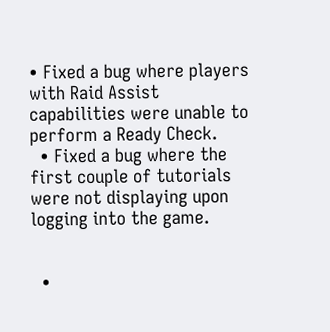• Fixed a bug where players with Raid Assist capabilities were unable to perform a Ready Check.
  • Fixed a bug where the first couple of tutorials were not displaying upon logging into the game.


  •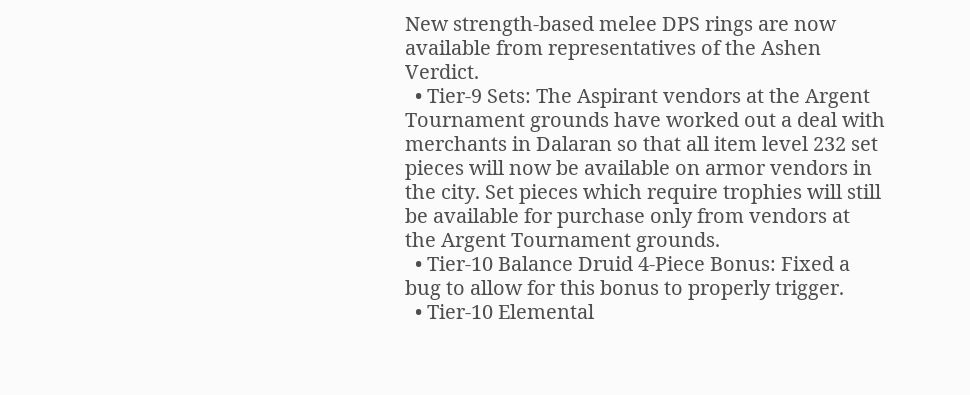New strength-based melee DPS rings are now available from representatives of the Ashen Verdict.
  • Tier-9 Sets: The Aspirant vendors at the Argent Tournament grounds have worked out a deal with merchants in Dalaran so that all item level 232 set pieces will now be available on armor vendors in the city. Set pieces which require trophies will still be available for purchase only from vendors at the Argent Tournament grounds.
  • Tier-10 Balance Druid 4-Piece Bonus: Fixed a bug to allow for this bonus to properly trigger.
  • Tier-10 Elemental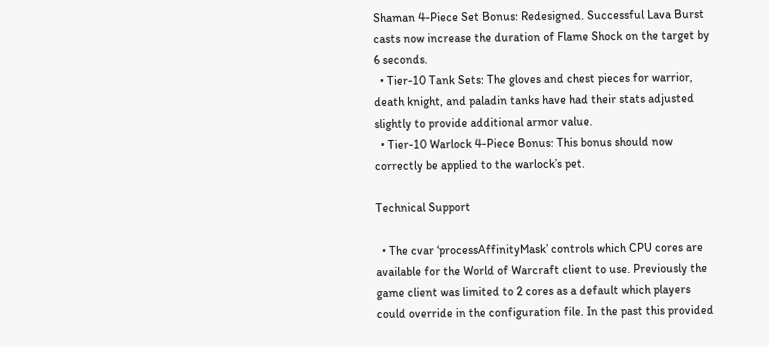Shaman 4-Piece Set Bonus: Redesigned. Successful Lava Burst casts now increase the duration of Flame Shock on the target by 6 seconds.
  • Tier-10 Tank Sets: The gloves and chest pieces for warrior, death knight, and paladin tanks have had their stats adjusted slightly to provide additional armor value.
  • Tier-10 Warlock 4-Piece Bonus: This bonus should now correctly be applied to the warlock’s pet.

Technical Support

  • The cvar ‘processAffinityMask’ controls which CPU cores are available for the World of Warcraft client to use. Previously the game client was limited to 2 cores as a default which players could override in the configuration file. In the past this provided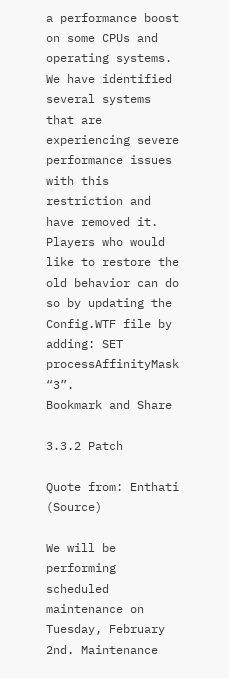a performance boost on some CPUs and operating systems. We have identified several systems that are experiencing severe performance issues with this restriction and have removed it. Players who would like to restore the old behavior can do so by updating the Config.WTF file by adding: SET processAffinityMask “3”.
Bookmark and Share

3.3.2 Patch

Quote from: Enthati (Source)

We will be performing scheduled maintenance on Tuesday, February 2nd. Maintenance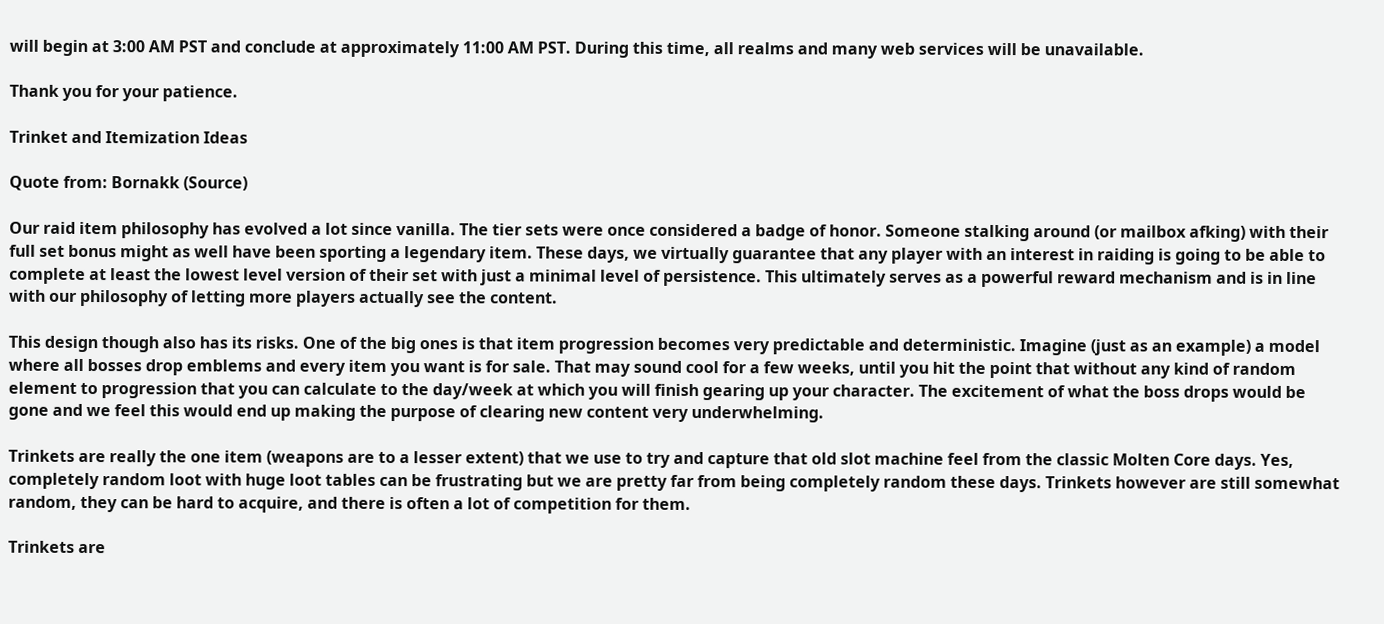will begin at 3:00 AM PST and conclude at approximately 11:00 AM PST. During this time, all realms and many web services will be unavailable.

Thank you for your patience.

Trinket and Itemization Ideas

Quote from: Bornakk (Source)

Our raid item philosophy has evolved a lot since vanilla. The tier sets were once considered a badge of honor. Someone stalking around (or mailbox afking) with their full set bonus might as well have been sporting a legendary item. These days, we virtually guarantee that any player with an interest in raiding is going to be able to complete at least the lowest level version of their set with just a minimal level of persistence. This ultimately serves as a powerful reward mechanism and is in line with our philosophy of letting more players actually see the content.

This design though also has its risks. One of the big ones is that item progression becomes very predictable and deterministic. Imagine (just as an example) a model where all bosses drop emblems and every item you want is for sale. That may sound cool for a few weeks, until you hit the point that without any kind of random element to progression that you can calculate to the day/week at which you will finish gearing up your character. The excitement of what the boss drops would be gone and we feel this would end up making the purpose of clearing new content very underwhelming.

Trinkets are really the one item (weapons are to a lesser extent) that we use to try and capture that old slot machine feel from the classic Molten Core days. Yes, completely random loot with huge loot tables can be frustrating but we are pretty far from being completely random these days. Trinkets however are still somewhat random, they can be hard to acquire, and there is often a lot of competition for them.

Trinkets are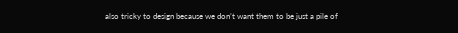also tricky to design because we don’t want them to be just a pile of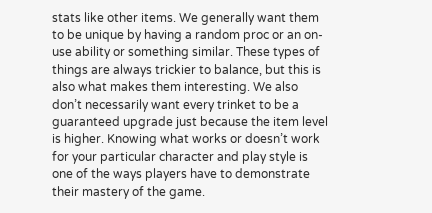stats like other items. We generally want them to be unique by having a random proc or an on-use ability or something similar. These types of things are always trickier to balance, but this is also what makes them interesting. We also don’t necessarily want every trinket to be a guaranteed upgrade just because the item level is higher. Knowing what works or doesn’t work for your particular character and play style is one of the ways players have to demonstrate their mastery of the game.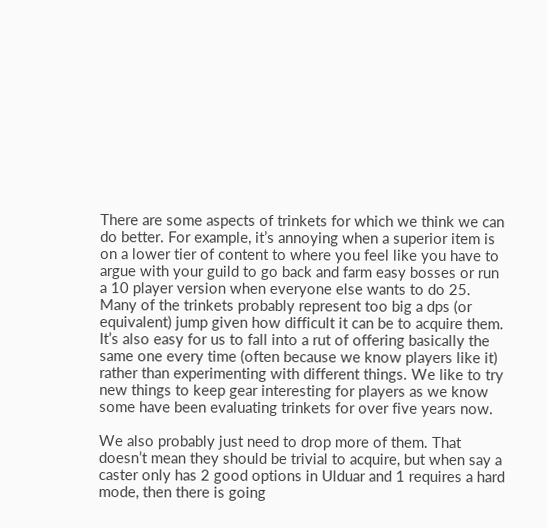There are some aspects of trinkets for which we think we can do better. For example, it’s annoying when a superior item is on a lower tier of content to where you feel like you have to argue with your guild to go back and farm easy bosses or run a 10 player version when everyone else wants to do 25. Many of the trinkets probably represent too big a dps (or equivalent) jump given how difficult it can be to acquire them. It’s also easy for us to fall into a rut of offering basically the same one every time (often because we know players like it) rather than experimenting with different things. We like to try new things to keep gear interesting for players as we know some have been evaluating trinkets for over five years now.

We also probably just need to drop more of them. That doesn’t mean they should be trivial to acquire, but when say a caster only has 2 good options in Ulduar and 1 requires a hard mode, then there is going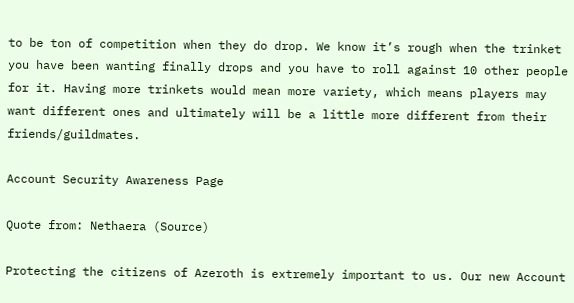to be ton of competition when they do drop. We know it’s rough when the trinket you have been wanting finally drops and you have to roll against 10 other people for it. Having more trinkets would mean more variety, which means players may want different ones and ultimately will be a little more different from their friends/guildmates.

Account Security Awareness Page

Quote from: Nethaera (Source)

Protecting the citizens of Azeroth is extremely important to us. Our new Account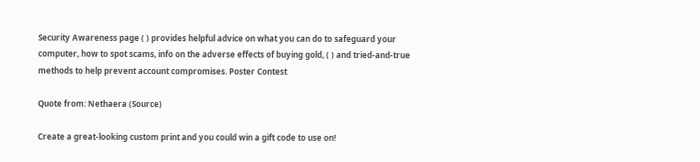Security Awareness page ( ) provides helpful advice on what you can do to safeguard your computer, how to spot scams, info on the adverse effects of buying gold, ( ) and tried-and-true methods to help prevent account compromises. Poster Contest

Quote from: Nethaera (Source)

Create a great-looking custom print and you could win a gift code to use on!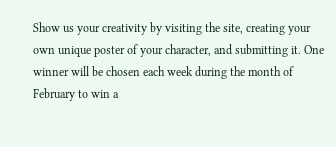Show us your creativity by visiting the site, creating your own unique poster of your character, and submitting it. One winner will be chosen each week during the month of February to win a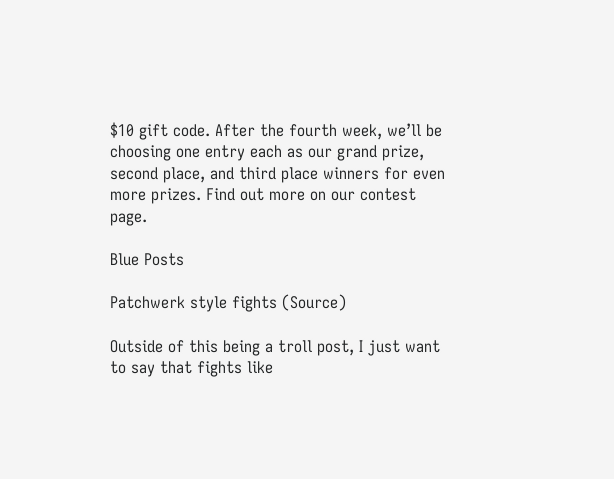$10 gift code. After the fourth week, we’ll be choosing one entry each as our grand prize, second place, and third place winners for even more prizes. Find out more on our contest page.

Blue Posts

Patchwerk style fights (Source)

Outside of this being a troll post, I just want to say that fights like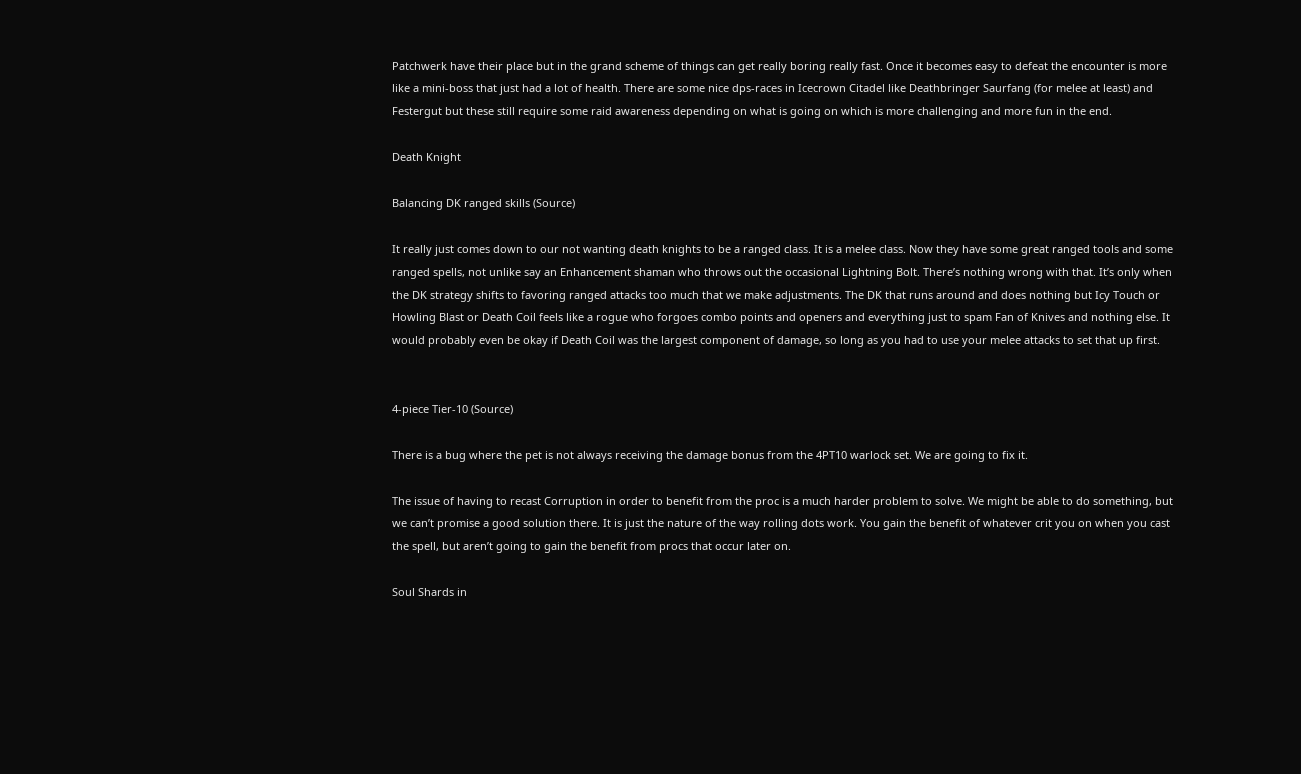Patchwerk have their place but in the grand scheme of things can get really boring really fast. Once it becomes easy to defeat the encounter is more like a mini-boss that just had a lot of health. There are some nice dps-races in Icecrown Citadel like Deathbringer Saurfang (for melee at least) and Festergut but these still require some raid awareness depending on what is going on which is more challenging and more fun in the end.

Death Knight

Balancing DK ranged skills (Source)

It really just comes down to our not wanting death knights to be a ranged class. It is a melee class. Now they have some great ranged tools and some ranged spells, not unlike say an Enhancement shaman who throws out the occasional Lightning Bolt. There’s nothing wrong with that. It’s only when the DK strategy shifts to favoring ranged attacks too much that we make adjustments. The DK that runs around and does nothing but Icy Touch or Howling Blast or Death Coil feels like a rogue who forgoes combo points and openers and everything just to spam Fan of Knives and nothing else. It would probably even be okay if Death Coil was the largest component of damage, so long as you had to use your melee attacks to set that up first.


4-piece Tier-10 (Source)

There is a bug where the pet is not always receiving the damage bonus from the 4PT10 warlock set. We are going to fix it.

The issue of having to recast Corruption in order to benefit from the proc is a much harder problem to solve. We might be able to do something, but we can’t promise a good solution there. It is just the nature of the way rolling dots work. You gain the benefit of whatever crit you on when you cast the spell, but aren’t going to gain the benefit from procs that occur later on.

Soul Shards in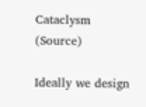Cataclysm (Source)

Ideally we design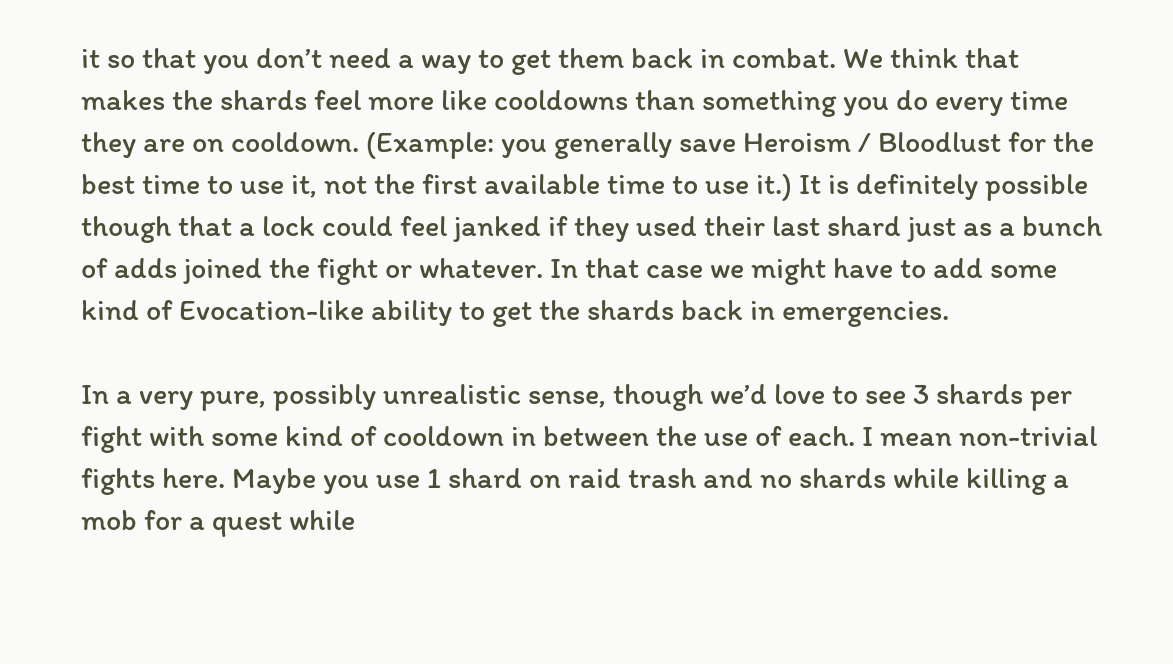it so that you don’t need a way to get them back in combat. We think that makes the shards feel more like cooldowns than something you do every time they are on cooldown. (Example: you generally save Heroism / Bloodlust for the best time to use it, not the first available time to use it.) It is definitely possible though that a lock could feel janked if they used their last shard just as a bunch of adds joined the fight or whatever. In that case we might have to add some kind of Evocation-like ability to get the shards back in emergencies.

In a very pure, possibly unrealistic sense, though we’d love to see 3 shards per fight with some kind of cooldown in between the use of each. I mean non-trivial fights here. Maybe you use 1 shard on raid trash and no shards while killing a mob for a quest while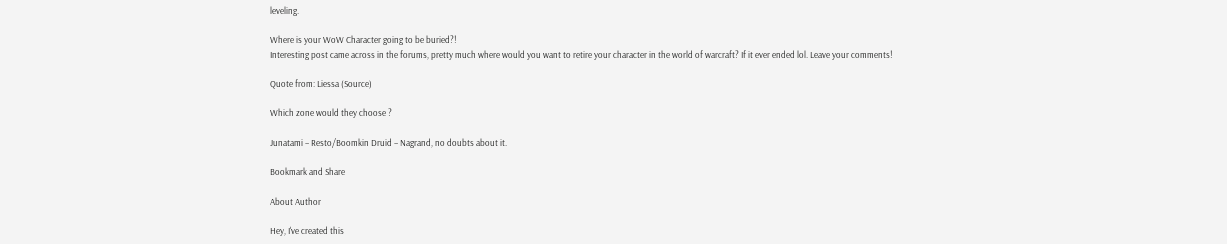leveling.

Where is your WoW Character going to be buried?!
Interesting post came across in the forums, pretty much where would you want to retire your character in the world of warcraft? If it ever ended lol. Leave your comments!

Quote from: Liessa (Source)

Which zone would they choose ?

Junatami – Resto/Boomkin Druid – Nagrand, no doubts about it.

Bookmark and Share

About Author

Hey, I've created this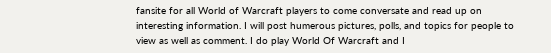fansite for all World of Warcraft players to come conversate and read up on interesting information. I will post humerous pictures, polls, and topics for people to view as well as comment. I do play World Of Warcraft and I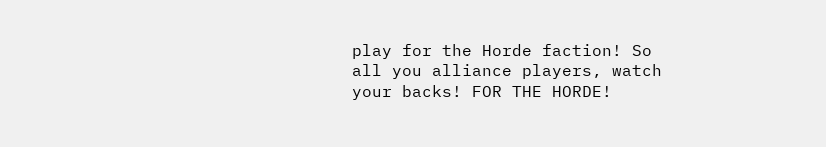play for the Horde faction! So all you alliance players, watch your backs! FOR THE HORDE!